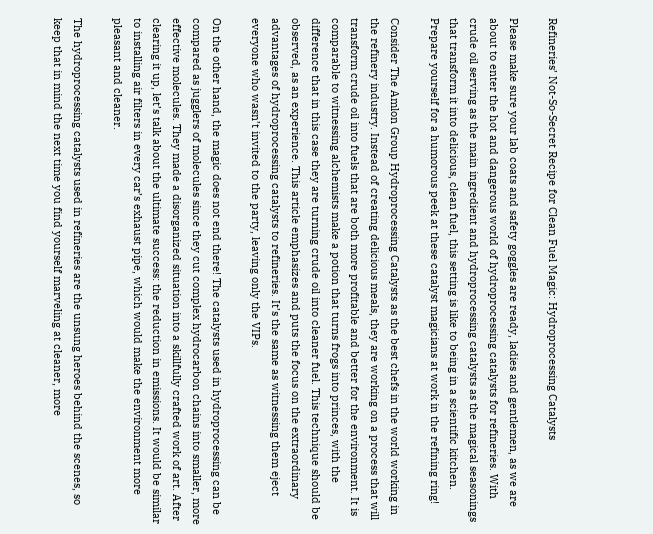Refineries’ Not-So-Secret Recipe for Clean Fuel Magic: Hydroprocessing Catalysts

Please make sure your lab coats and safety goggles are ready, ladies and gentlemen, as we are about to enter the hot and dangerous world of hydroprocessing catalysts for refineries. With crude oil serving as the main ingredient and hydroprocessing catalysts as the magical seasonings that transform it into delicious, clean fuel, this setting is like to being in a scientific kitchen. Prepare yourself for a humorous peek at these catalyst magicians at work in the refining ring!

Consider The Amlon Group Hydroprocessing Catalysts as the best chefs in the world working in the refinery industry. Instead of creating delicious meals, they are working on a process that will transform crude oil into fuels that are both more profitable and better for the environment. It is comparable to witnessing alchemists make a potion that turns frogs into princes, with the difference that in this case they are turning crude oil into cleaner fuel. This technique should be observed, as an experience. This article emphasizes and puts the focus on the extraordinary advantages of hydroprocessing catalysts to refineries. It’s the same as witnessing them eject everyone who wasn’t invited to the party, leaving only the VIPs.

On the other hand, the magic does not end there! The catalysts used in hydroprocessing can be compared as jugglers of molecules since they cut complex hydrocarbon chains into smaller, more effective molecules. They made a disorganized situation into a skillfully crafted work of art. After clearing it up, let’s talk about the ultimate success: the reduction in emissions. It would be similar to installing air filters in every car’s exhaust pipe, which would make the environment more pleasant and cleaner.

The hydroprocessing catalysts used in refineries are the unsung heroes behind the scenes, so keep that in mind the next time you find yourself marveling at cleaner, more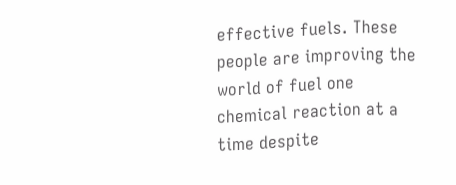effective fuels. These people are improving the world of fuel one chemical reaction at a time despite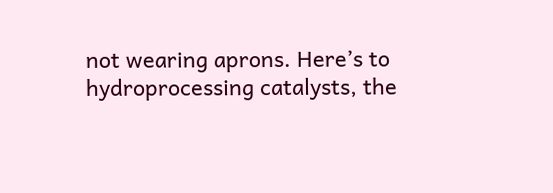not wearing aprons. Here’s to hydroprocessing catalysts, the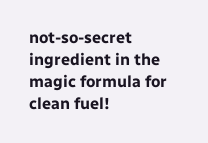not-so-secret ingredient in the magic formula for clean fuel!